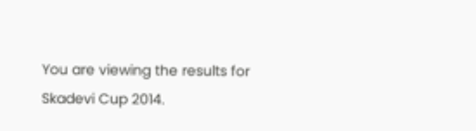You are viewing the results for Skadevi Cup 2014.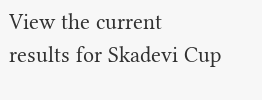View the current results for Skadevi Cup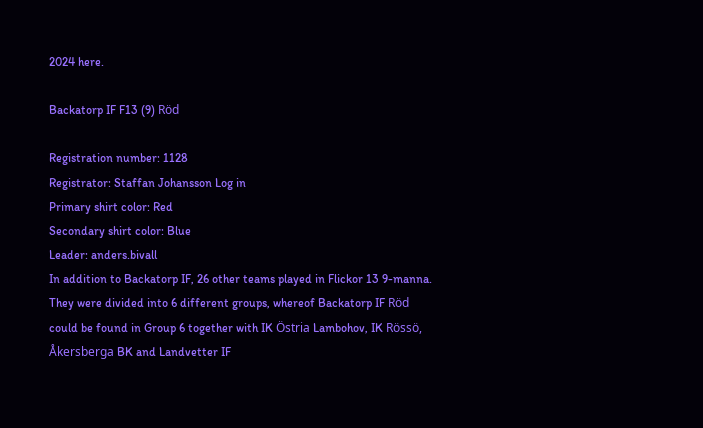2024 here.

Backatorp IF F13 (9) Röd

Registration number: 1128
Registrator: Staffan Johansson Log in
Primary shirt color: Red
Secondary shirt color: Blue
Leader: anders.bivall
In addition to Backatorp IF, 26 other teams played in Flickor 13 9-manna. They were divided into 6 different groups, whereof Backatorp IF Röd could be found in Group 6 together with IK Östria Lambohov, IK Rössö, Åkersberga BK and Landvetter IF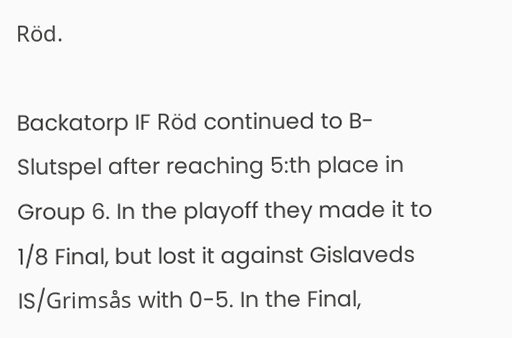Röd.

Backatorp IF Röd continued to B-Slutspel after reaching 5:th place in Group 6. In the playoff they made it to 1/8 Final, but lost it against Gislaveds IS/Grimsås with 0-5. In the Final,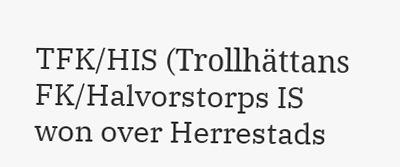TFK/HIS (Trollhättans FK/Halvorstorps IS won over Herrestads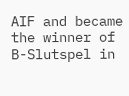AIF and became the winner of B-Slutspel in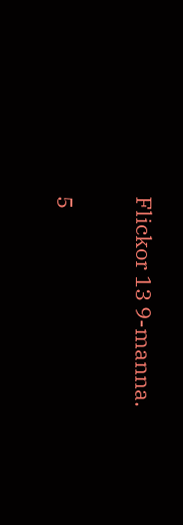Flickor 13 9-manna.

5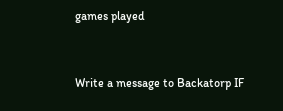games played


Write a message to Backatorp IF